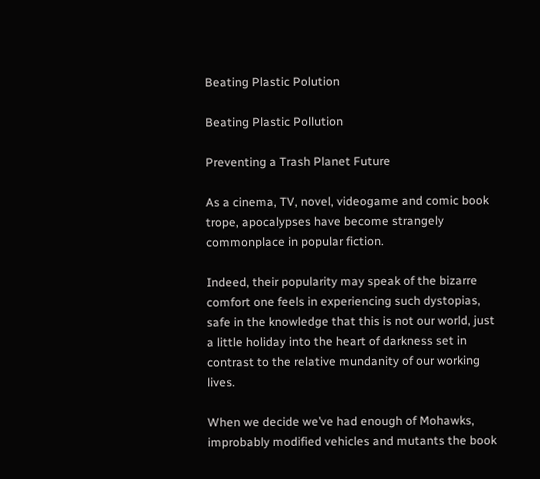Beating Plastic Polution

Beating Plastic Pollution

Preventing a Trash Planet Future

As a cinema, TV, novel, videogame and comic book trope, apocalypses have become strangely commonplace in popular fiction.

Indeed, their popularity may speak of the bizarre comfort one feels in experiencing such dystopias, safe in the knowledge that this is not our world, just a little holiday into the heart of darkness set in contrast to the relative mundanity of our working lives.

When we decide we’ve had enough of Mohawks, improbably modified vehicles and mutants the book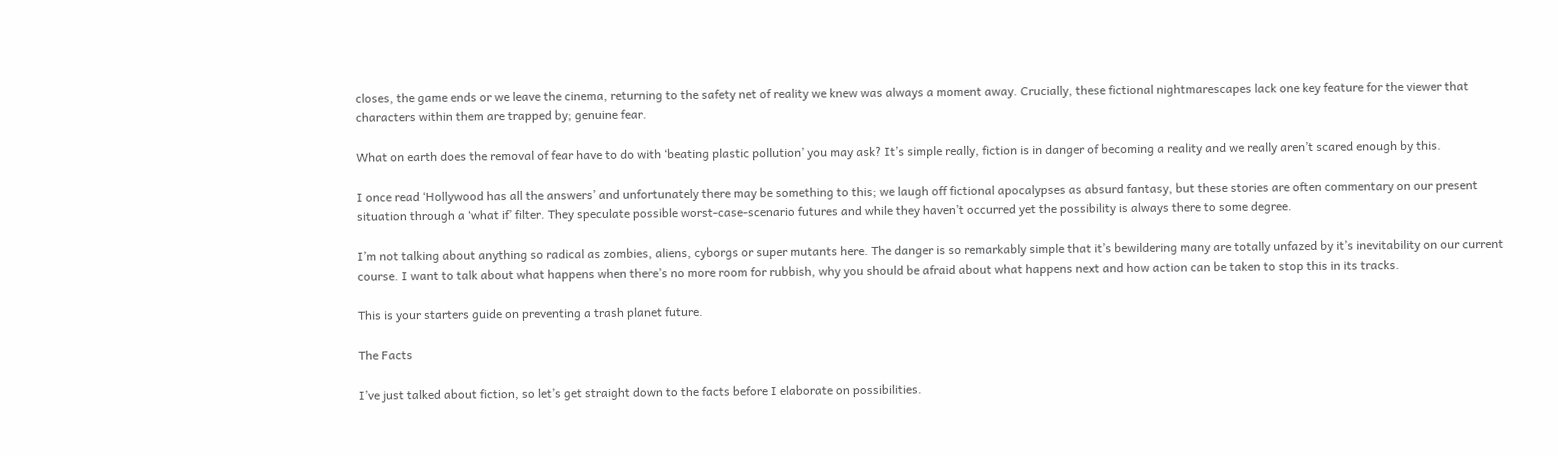closes, the game ends or we leave the cinema, returning to the safety net of reality we knew was always a moment away. Crucially, these fictional nightmarescapes lack one key feature for the viewer that characters within them are trapped by; genuine fear.

What on earth does the removal of fear have to do with ‘beating plastic pollution’ you may ask? It’s simple really, fiction is in danger of becoming a reality and we really aren’t scared enough by this.

I once read ‘Hollywood has all the answers’ and unfortunately there may be something to this; we laugh off fictional apocalypses as absurd fantasy, but these stories are often commentary on our present situation through a ‘what if’ filter. They speculate possible worst-case-scenario futures and while they haven’t occurred yet the possibility is always there to some degree.

I’m not talking about anything so radical as zombies, aliens, cyborgs or super mutants here. The danger is so remarkably simple that it’s bewildering many are totally unfazed by it’s inevitability on our current course. I want to talk about what happens when there’s no more room for rubbish, why you should be afraid about what happens next and how action can be taken to stop this in its tracks.

This is your starters guide on preventing a trash planet future.

The Facts

I’ve just talked about fiction, so let’s get straight down to the facts before I elaborate on possibilities.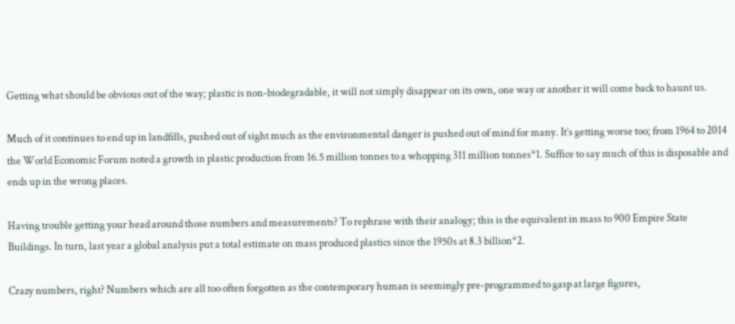Getting what should be obvious out of the way; plastic is non-biodegradable, it will not simply disappear on its own, one way or another it will come back to haunt us.

Much of it continues to end up in landfills, pushed out of sight much as the environmental danger is pushed out of mind for many. It’s getting worse too; from 1964 to 2014 the World Economic Forum noted a growth in plastic production from 16.5 million tonnes to a whopping 311 million tonnes*1. Suffice to say much of this is disposable and ends up in the wrong places.

Having trouble getting your head around those numbers and measurements? To rephrase with their analogy; this is the equivalent in mass to 900 Empire State Buildings. In turn, last year a global analysis put a total estimate on mass produced plastics since the 1950s at 8.3 billion*2.

Crazy numbers, right? Numbers which are all too often forgotten as the contemporary human is seemingly pre-programmed to gasp at large figures,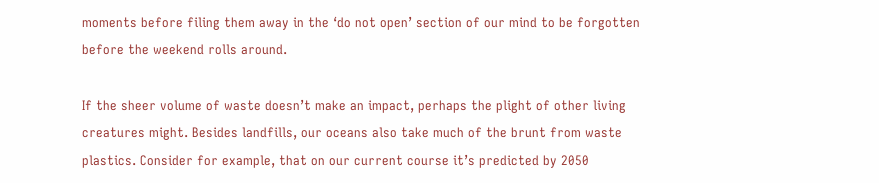moments before filing them away in the ‘do not open’ section of our mind to be forgotten before the weekend rolls around.

If the sheer volume of waste doesn’t make an impact, perhaps the plight of other living creatures might. Besides landfills, our oceans also take much of the brunt from waste plastics. Consider for example, that on our current course it’s predicted by 2050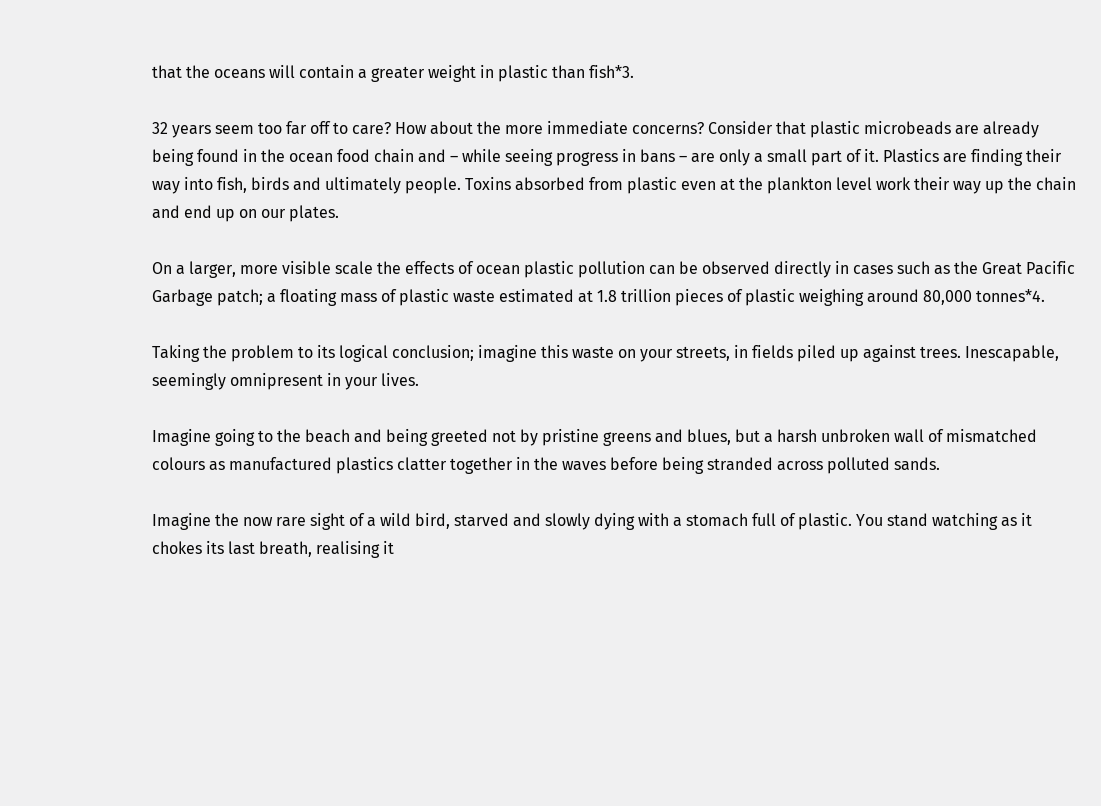that the oceans will contain a greater weight in plastic than fish*3.

32 years seem too far off to care? How about the more immediate concerns? Consider that plastic microbeads are already being found in the ocean food chain and – while seeing progress in bans – are only a small part of it. Plastics are finding their way into fish, birds and ultimately people. Toxins absorbed from plastic even at the plankton level work their way up the chain and end up on our plates.

On a larger, more visible scale the effects of ocean plastic pollution can be observed directly in cases such as the Great Pacific Garbage patch; a floating mass of plastic waste estimated at 1.8 trillion pieces of plastic weighing around 80,000 tonnes*4.

Taking the problem to its logical conclusion; imagine this waste on your streets, in fields piled up against trees. Inescapable, seemingly omnipresent in your lives.

Imagine going to the beach and being greeted not by pristine greens and blues, but a harsh unbroken wall of mismatched colours as manufactured plastics clatter together in the waves before being stranded across polluted sands.

Imagine the now rare sight of a wild bird, starved and slowly dying with a stomach full of plastic. You stand watching as it chokes its last breath, realising it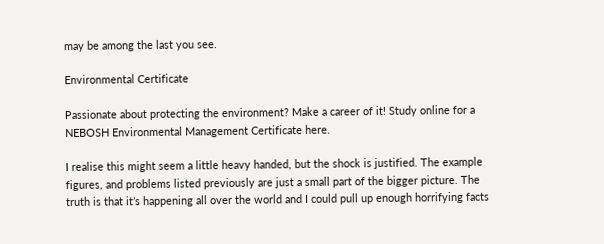may be among the last you see.

Environmental Certificate

Passionate about protecting the environment? Make a career of it! Study online for a NEBOSH Environmental Management Certificate here.

I realise this might seem a little heavy handed, but the shock is justified. The example figures, and problems listed previously are just a small part of the bigger picture. The truth is that it’s happening all over the world and I could pull up enough horrifying facts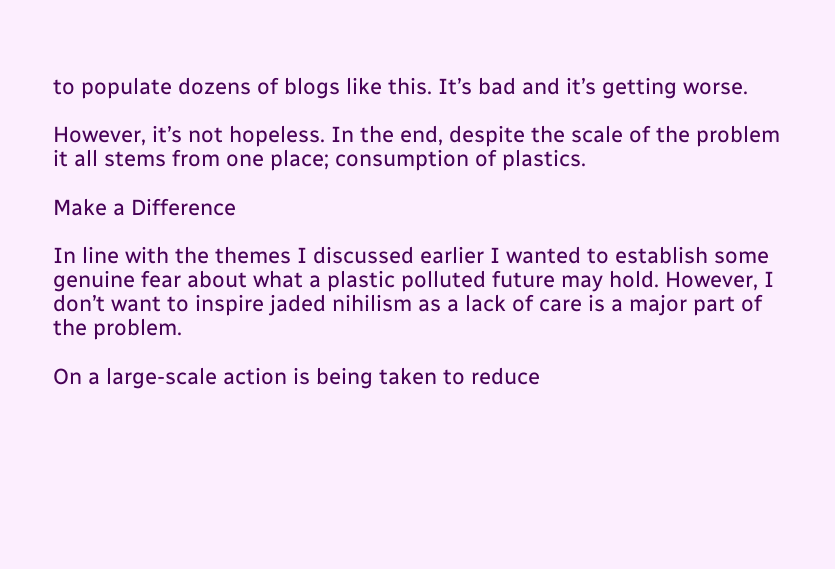to populate dozens of blogs like this. It’s bad and it’s getting worse.

However, it’s not hopeless. In the end, despite the scale of the problem it all stems from one place; consumption of plastics.

Make a Difference

In line with the themes I discussed earlier I wanted to establish some genuine fear about what a plastic polluted future may hold. However, I don’t want to inspire jaded nihilism as a lack of care is a major part of the problem.

On a large-scale action is being taken to reduce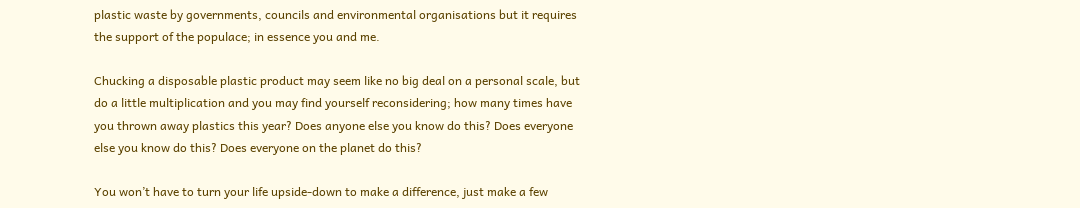plastic waste by governments, councils and environmental organisations but it requires the support of the populace; in essence you and me.

Chucking a disposable plastic product may seem like no big deal on a personal scale, but do a little multiplication and you may find yourself reconsidering; how many times have you thrown away plastics this year? Does anyone else you know do this? Does everyone else you know do this? Does everyone on the planet do this?

You won’t have to turn your life upside-down to make a difference, just make a few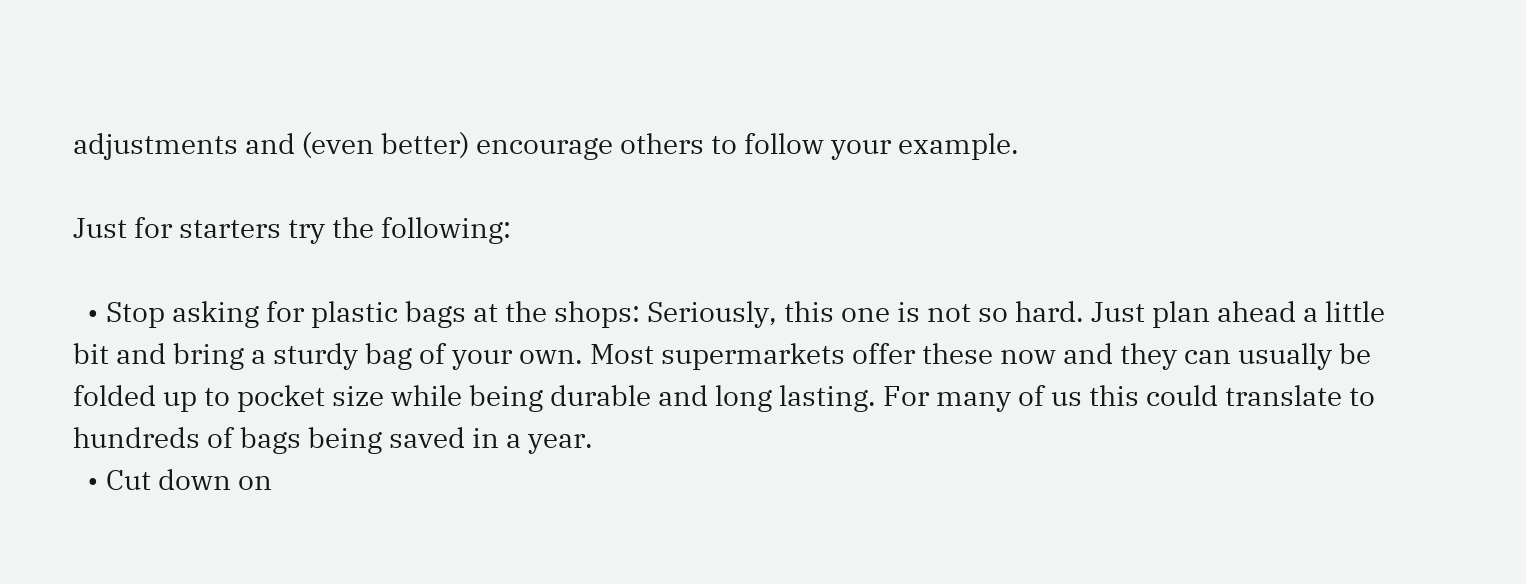adjustments and (even better) encourage others to follow your example.

Just for starters try the following:

  • Stop asking for plastic bags at the shops: Seriously, this one is not so hard. Just plan ahead a little bit and bring a sturdy bag of your own. Most supermarkets offer these now and they can usually be folded up to pocket size while being durable and long lasting. For many of us this could translate to hundreds of bags being saved in a year.
  • Cut down on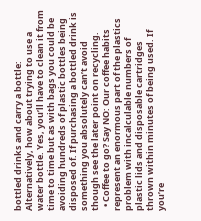bottled drinks and carry a bottle: Alternatively, how about trying to use a water bottle. Yes, you’ll have to clean it from time to time but as with bags you could be avoiding hundreds of plastic bottles being disposed of. If purchasing a bottled drink is something you absolutely can’t avoid though see the later point on recycling.
  • Coffee to go? Say NO: Our coffee habits represent an enormous part of the plastics problem with incalculable numbers of plastic lids and disposable cartridges thrown within minutes of being used. If you’re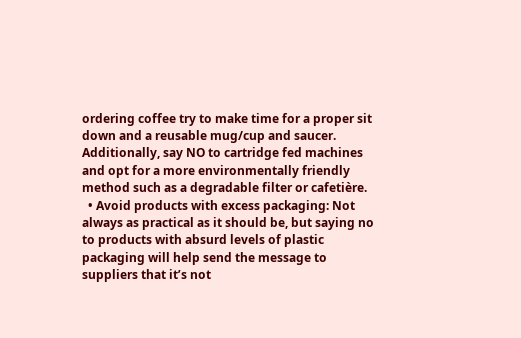ordering coffee try to make time for a proper sit down and a reusable mug/cup and saucer. Additionally, say NO to cartridge fed machines and opt for a more environmentally friendly method such as a degradable filter or cafetière.
  • Avoid products with excess packaging: Not always as practical as it should be, but saying no to products with absurd levels of plastic packaging will help send the message to suppliers that it’s not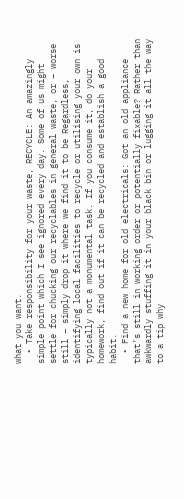what you want.
  • Take responsibility for your waste, RECYCLE: An amazingly simple point which I see ignored every day. Some of us might settle for chucking our recyclables in general waste, or – worse still – simply drop it where we find it to be Regardless, identifying local facilities to recycle or utilising your own is typically not a monumental task. If you consume it, do your homework, find out if it can be recycled and establish a good habit.
  • Find a new home for old electricals: Got an old appliance that’s still in working order or potentially fixable? Rather than awkwardly stuffing it in your black bin or lugging it all the way to a tip why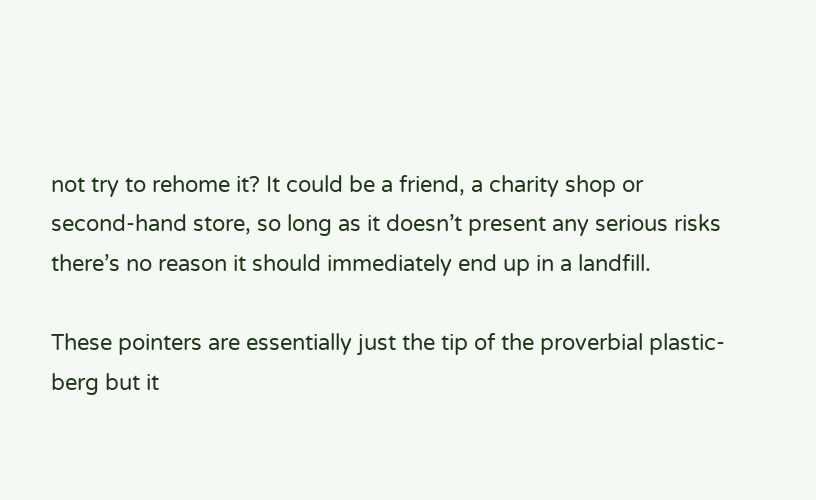not try to rehome it? It could be a friend, a charity shop or second-hand store, so long as it doesn’t present any serious risks there’s no reason it should immediately end up in a landfill.

These pointers are essentially just the tip of the proverbial plastic-berg but it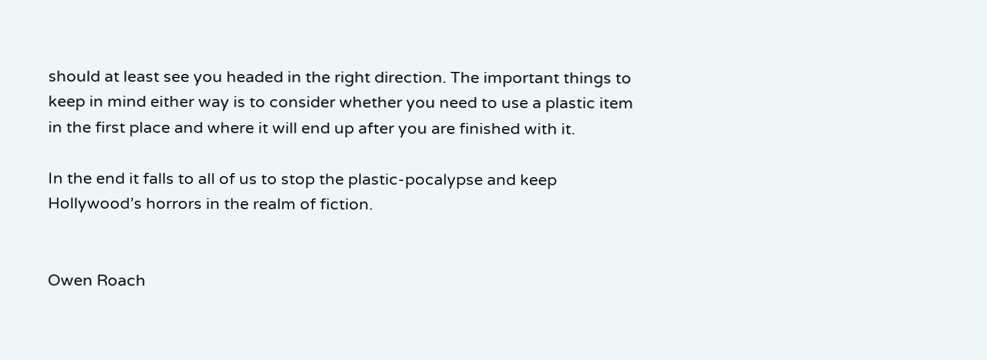should at least see you headed in the right direction. The important things to keep in mind either way is to consider whether you need to use a plastic item in the first place and where it will end up after you are finished with it.

In the end it falls to all of us to stop the plastic-pocalypse and keep Hollywood’s horrors in the realm of fiction.


Owen Roach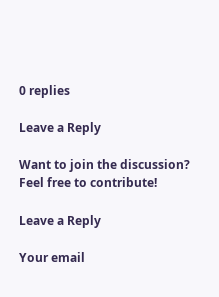0 replies

Leave a Reply

Want to join the discussion?
Feel free to contribute!

Leave a Reply

Your email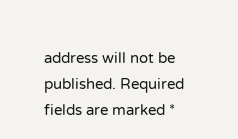address will not be published. Required fields are marked *